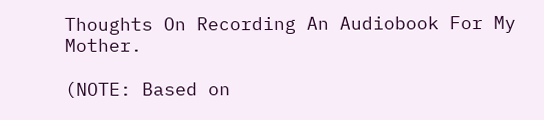Thoughts On Recording An Audiobook For My Mother.

(NOTE: Based on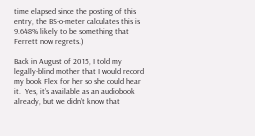time elapsed since the posting of this entry, the BS-o-meter calculates this is 9.648% likely to be something that Ferrett now regrets.)

Back in August of 2015, I told my legally-blind mother that I would record my book Flex for her so she could hear it.  Yes, it’s available as an audiobook already, but we didn’t know that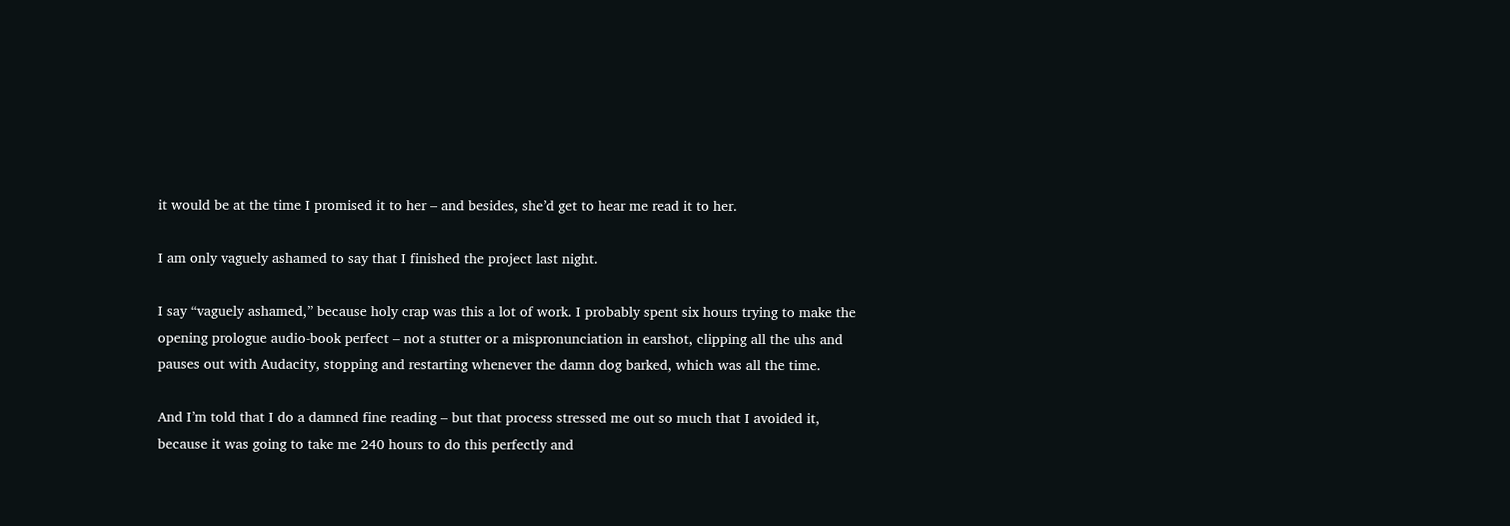it would be at the time I promised it to her – and besides, she’d get to hear me read it to her.

I am only vaguely ashamed to say that I finished the project last night.

I say “vaguely ashamed,” because holy crap was this a lot of work. I probably spent six hours trying to make the opening prologue audio-book perfect – not a stutter or a mispronunciation in earshot, clipping all the uhs and pauses out with Audacity, stopping and restarting whenever the damn dog barked, which was all the time.

And I’m told that I do a damned fine reading – but that process stressed me out so much that I avoided it, because it was going to take me 240 hours to do this perfectly and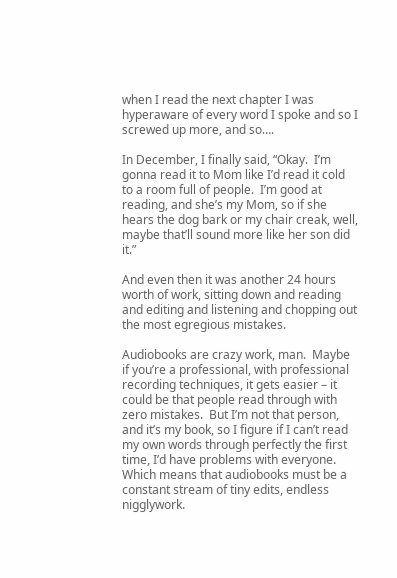when I read the next chapter I was hyperaware of every word I spoke and so I screwed up more, and so….

In December, I finally said, “Okay.  I’m gonna read it to Mom like I’d read it cold to a room full of people.  I’m good at reading, and she’s my Mom, so if she hears the dog bark or my chair creak, well, maybe that’ll sound more like her son did it.”

And even then it was another 24 hours worth of work, sitting down and reading and editing and listening and chopping out the most egregious mistakes.

Audiobooks are crazy work, man.  Maybe if you’re a professional, with professional recording techniques, it gets easier – it could be that people read through with zero mistakes.  But I’m not that person, and it’s my book, so I figure if I can’t read my own words through perfectly the first time, I’d have problems with everyone.  Which means that audiobooks must be a constant stream of tiny edits, endless nigglywork.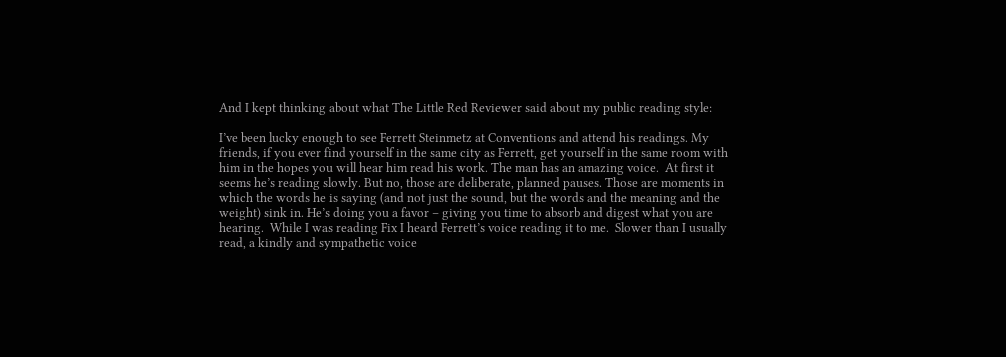And I kept thinking about what The Little Red Reviewer said about my public reading style:

I’ve been lucky enough to see Ferrett Steinmetz at Conventions and attend his readings. My friends, if you ever find yourself in the same city as Ferrett, get yourself in the same room with him in the hopes you will hear him read his work. The man has an amazing voice.  At first it seems he’s reading slowly. But no, those are deliberate, planned pauses. Those are moments in which the words he is saying (and not just the sound, but the words and the meaning and the weight) sink in. He’s doing you a favor – giving you time to absorb and digest what you are hearing.  While I was reading Fix I heard Ferrett’s voice reading it to me.  Slower than I usually read, a kindly and sympathetic voice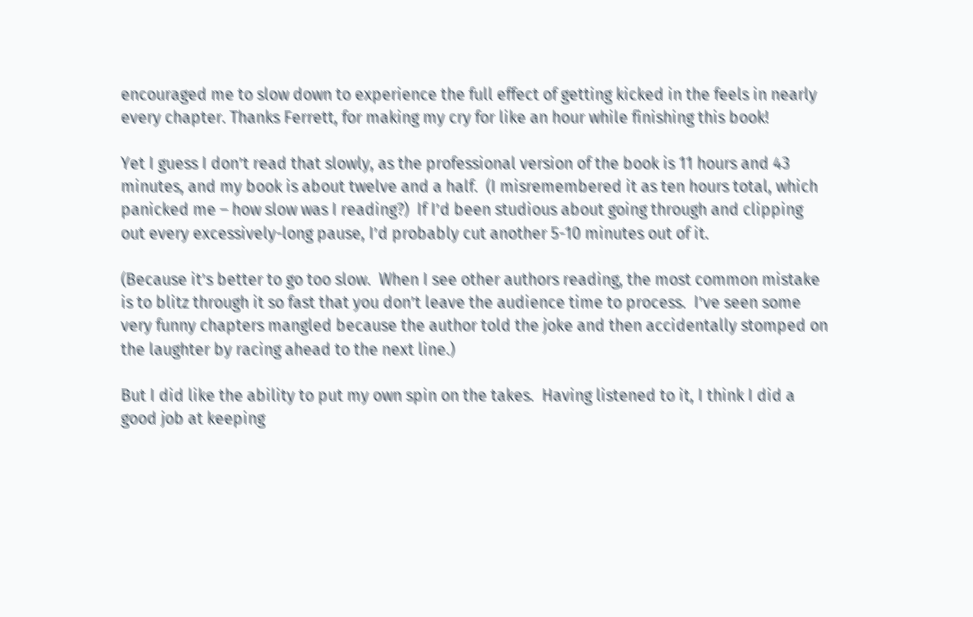encouraged me to slow down to experience the full effect of getting kicked in the feels in nearly every chapter. Thanks Ferrett, for making my cry for like an hour while finishing this book!

Yet I guess I don’t read that slowly, as the professional version of the book is 11 hours and 43 minutes, and my book is about twelve and a half.  (I misremembered it as ten hours total, which panicked me – how slow was I reading?)  If I’d been studious about going through and clipping out every excessively-long pause, I’d probably cut another 5-10 minutes out of it.

(Because it’s better to go too slow.  When I see other authors reading, the most common mistake is to blitz through it so fast that you don’t leave the audience time to process.  I’ve seen some very funny chapters mangled because the author told the joke and then accidentally stomped on the laughter by racing ahead to the next line.)

But I did like the ability to put my own spin on the takes.  Having listened to it, I think I did a good job at keeping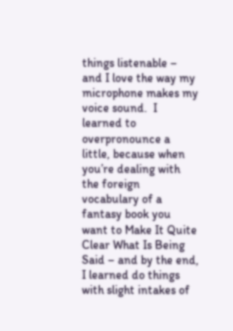things listenable – and I love the way my microphone makes my voice sound.  I learned to overpronounce a little, because when you’re dealing with the foreign vocabulary of a fantasy book you want to Make It Quite Clear What Is Being Said – and by the end, I learned do things with slight intakes of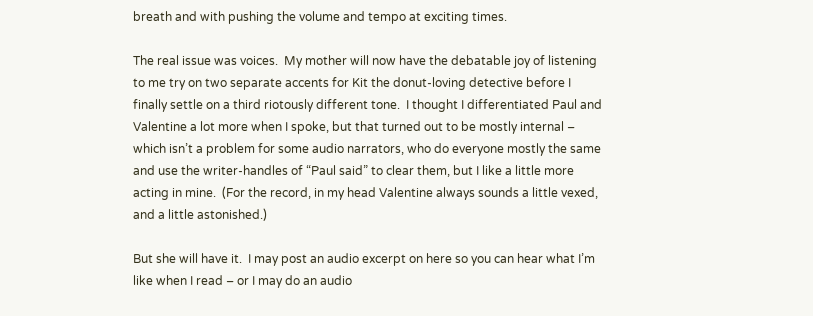breath and with pushing the volume and tempo at exciting times.

The real issue was voices.  My mother will now have the debatable joy of listening to me try on two separate accents for Kit the donut-loving detective before I finally settle on a third riotously different tone.  I thought I differentiated Paul and Valentine a lot more when I spoke, but that turned out to be mostly internal – which isn’t a problem for some audio narrators, who do everyone mostly the same and use the writer-handles of “Paul said” to clear them, but I like a little more acting in mine.  (For the record, in my head Valentine always sounds a little vexed, and a little astonished.)

But she will have it.  I may post an audio excerpt on here so you can hear what I’m like when I read – or I may do an audio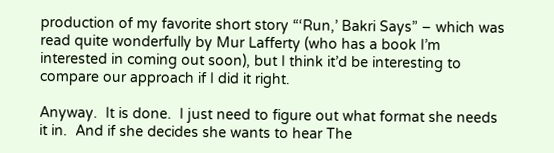production of my favorite short story “‘Run,’ Bakri Says” – which was read quite wonderfully by Mur Lafferty (who has a book I’m interested in coming out soon), but I think it’d be interesting to compare our approach if I did it right.

Anyway.  It is done.  I just need to figure out what format she needs it in.  And if she decides she wants to hear The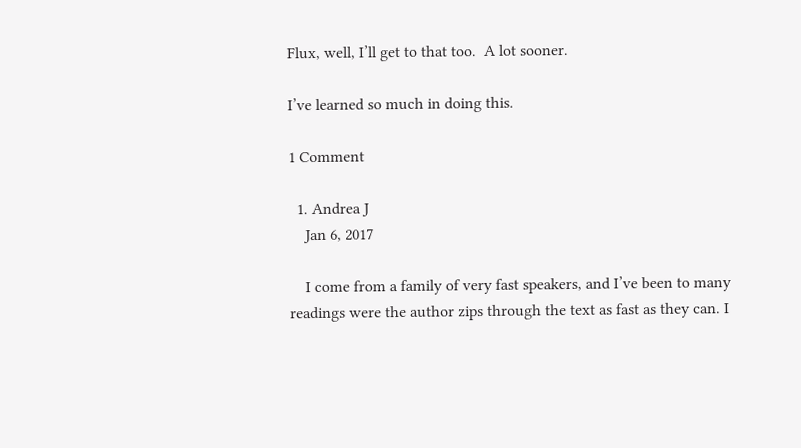Flux, well, I’ll get to that too.  A lot sooner.

I’ve learned so much in doing this.

1 Comment

  1. Andrea J
    Jan 6, 2017

    I come from a family of very fast speakers, and I’ve been to many readings were the author zips through the text as fast as they can. I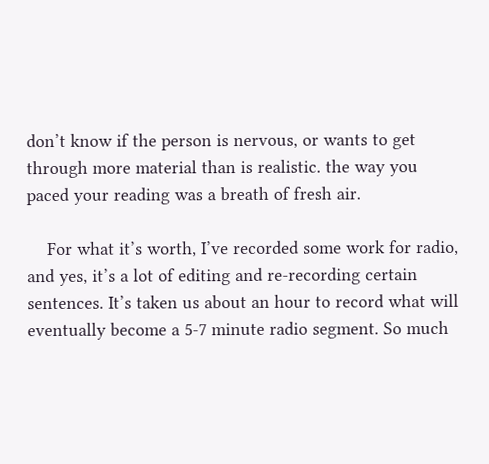don’t know if the person is nervous, or wants to get through more material than is realistic. the way you paced your reading was a breath of fresh air.

    For what it’s worth, I’ve recorded some work for radio, and yes, it’s a lot of editing and re-recording certain sentences. It’s taken us about an hour to record what will eventually become a 5-7 minute radio segment. So much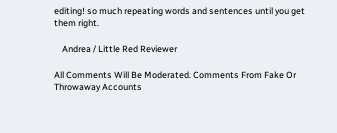editing! so much repeating words and sentences until you get them right.

    Andrea / Little Red Reviewer

All Comments Will Be Moderated. Comments From Fake Or Throwaway Accounts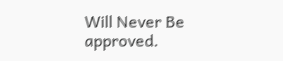Will Never Be approved.